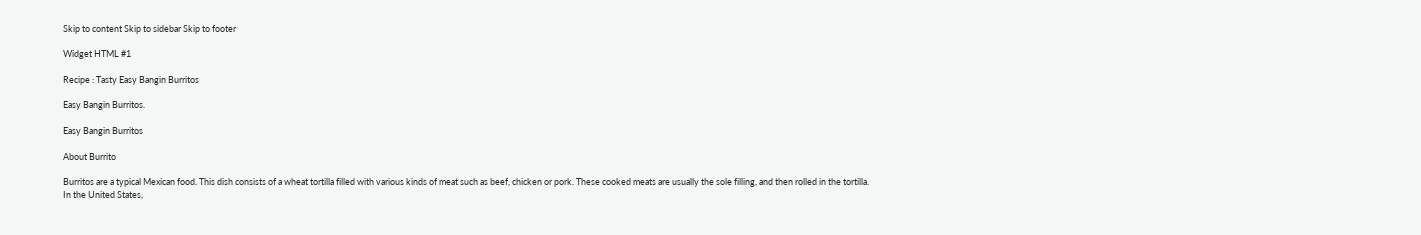Skip to content Skip to sidebar Skip to footer

Widget HTML #1

Recipe : Tasty Easy Bangin Burritos

Easy Bangin Burritos.

Easy Bangin Burritos

About Burrito

Burritos are a typical Mexican food. This dish consists of a wheat tortilla filled with various kinds of meat such as beef, chicken or pork. These cooked meats are usually the sole filling, and then rolled in the tortilla. In the United States,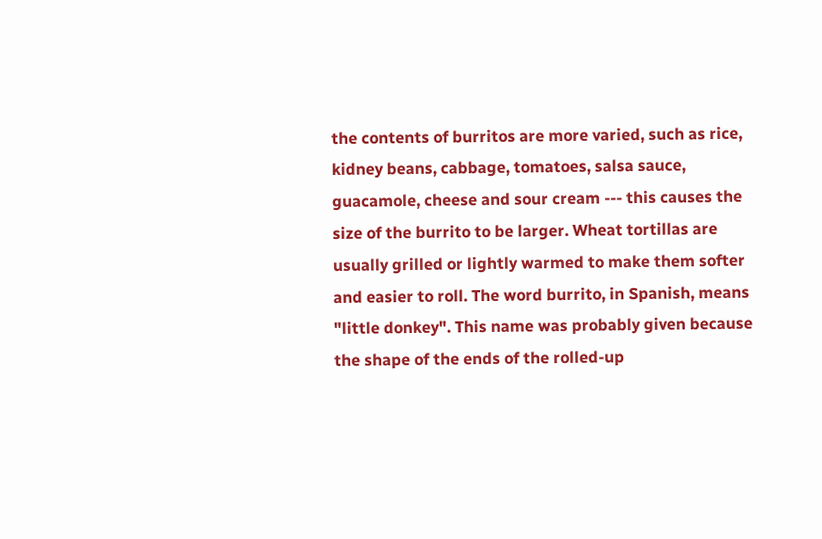the contents of burritos are more varied, such as rice, kidney beans, cabbage, tomatoes, salsa sauce, guacamole, cheese and sour cream --- this causes the size of the burrito to be larger. Wheat tortillas are usually grilled or lightly warmed to make them softer and easier to roll. The word burrito, in Spanish, means "little donkey". This name was probably given because the shape of the ends of the rolled-up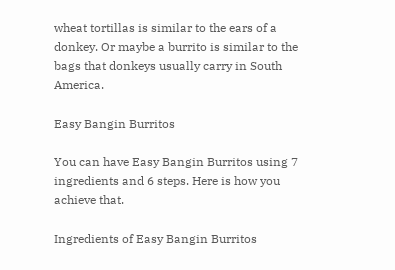wheat tortillas is similar to the ears of a donkey. Or maybe a burrito is similar to the bags that donkeys usually carry in South America.

Easy Bangin Burritos

You can have Easy Bangin Burritos using 7 ingredients and 6 steps. Here is how you achieve that.

Ingredients of Easy Bangin Burritos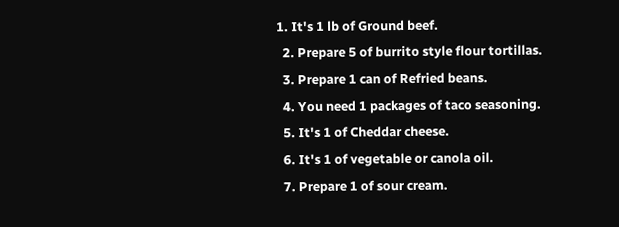1. It's 1 lb of Ground beef.
  2. Prepare 5 of burrito style flour tortillas.
  3. Prepare 1 can of Refried beans.
  4. You need 1 packages of taco seasoning.
  5. It's 1 of Cheddar cheese.
  6. It's 1 of vegetable or canola oil.
  7. Prepare 1 of sour cream.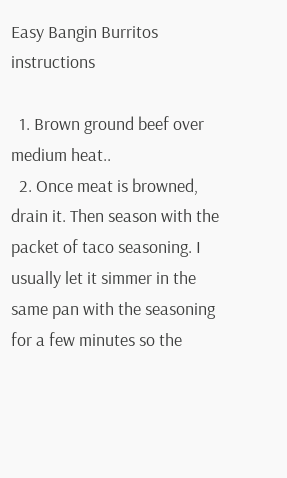Easy Bangin Burritos instructions

  1. Brown ground beef over medium heat..
  2. Once meat is browned, drain it. Then season with the packet of taco seasoning. I usually let it simmer in the same pan with the seasoning for a few minutes so the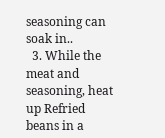seasoning can soak in..
  3. While the meat and seasoning, heat up Refried beans in a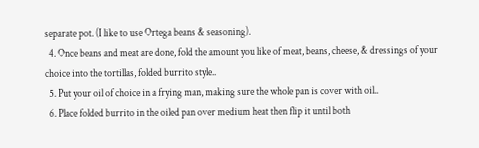separate pot. (I like to use Ortega beans & seasoning).
  4. Once beans and meat are done, fold the amount you like of meat, beans, cheese, & dressings of your choice into the tortillas, folded burrito style..
  5. Put your oil of choice in a frying man, making sure the whole pan is cover with oil..
  6. Place folded burrito in the oiled pan over medium heat then flip it until both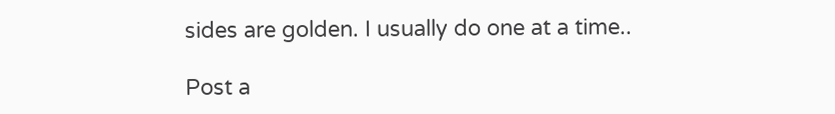sides are golden. I usually do one at a time..

Post a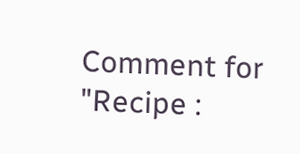Comment for "Recipe :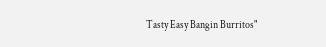Tasty Easy Bangin Burritos"